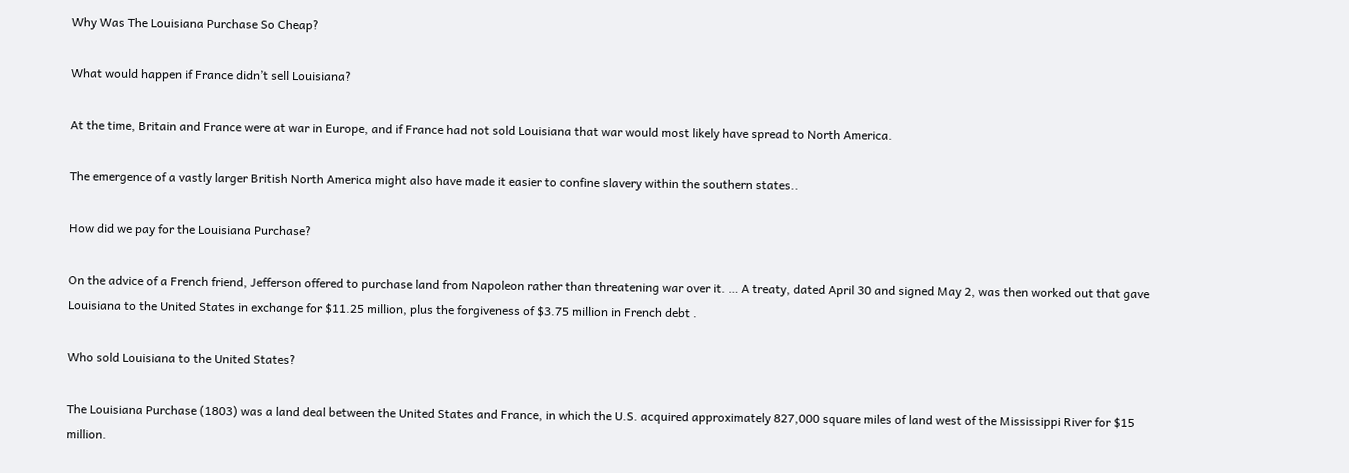Why Was The Louisiana Purchase So Cheap?

What would happen if France didn’t sell Louisiana?

At the time, Britain and France were at war in Europe, and if France had not sold Louisiana that war would most likely have spread to North America.

The emergence of a vastly larger British North America might also have made it easier to confine slavery within the southern states..

How did we pay for the Louisiana Purchase?

On the advice of a French friend, Jefferson offered to purchase land from Napoleon rather than threatening war over it. … A treaty, dated April 30 and signed May 2, was then worked out that gave Louisiana to the United States in exchange for $11.25 million, plus the forgiveness of $3.75 million in French debt .

Who sold Louisiana to the United States?

The Louisiana Purchase (1803) was a land deal between the United States and France, in which the U.S. acquired approximately 827,000 square miles of land west of the Mississippi River for $15 million.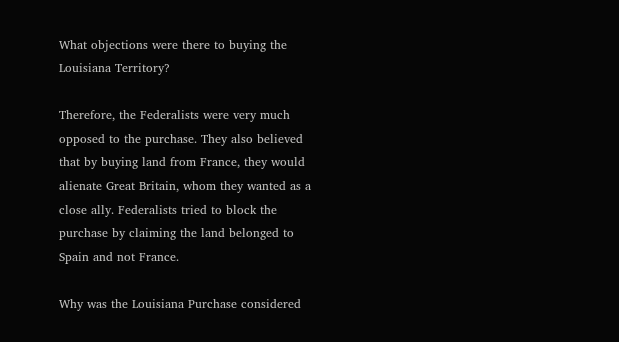What objections were there to buying the Louisiana Territory?

Therefore, the Federalists were very much opposed to the purchase. They also believed that by buying land from France, they would alienate Great Britain, whom they wanted as a close ally. Federalists tried to block the purchase by claiming the land belonged to Spain and not France.

Why was the Louisiana Purchase considered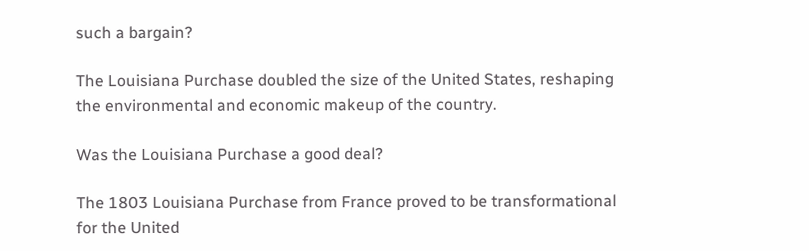such a bargain?

The Louisiana Purchase doubled the size of the United States, reshaping the environmental and economic makeup of the country.

Was the Louisiana Purchase a good deal?

The 1803 Louisiana Purchase from France proved to be transformational for the United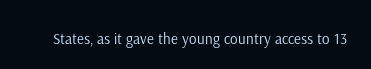States, as it gave the young country access to 13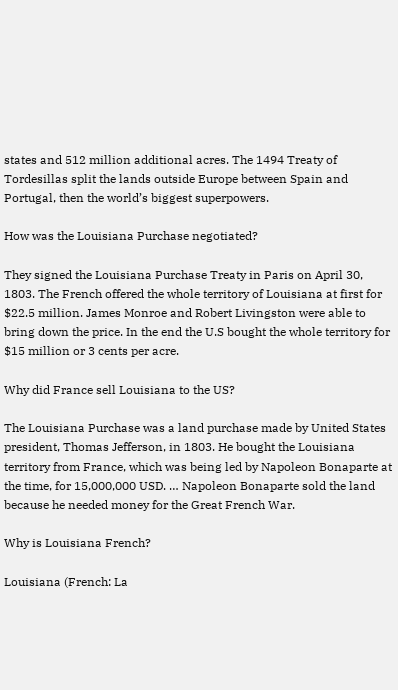states and 512 million additional acres. The 1494 Treaty of Tordesillas split the lands outside Europe between Spain and Portugal, then the world’s biggest superpowers.

How was the Louisiana Purchase negotiated?

They signed the Louisiana Purchase Treaty in Paris on April 30, 1803. The French offered the whole territory of Louisiana at first for $22.5 million. James Monroe and Robert Livingston were able to bring down the price. In the end the U.S bought the whole territory for $15 million or 3 cents per acre.

Why did France sell Louisiana to the US?

The Louisiana Purchase was a land purchase made by United States president, Thomas Jefferson, in 1803. He bought the Louisiana territory from France, which was being led by Napoleon Bonaparte at the time, for 15,000,000 USD. … Napoleon Bonaparte sold the land because he needed money for the Great French War.

Why is Louisiana French?

Louisiana (French: La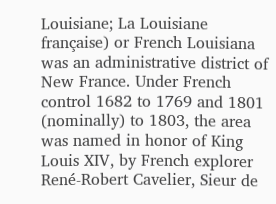Louisiane; La Louisiane française) or French Louisiana was an administrative district of New France. Under French control 1682 to 1769 and 1801 (nominally) to 1803, the area was named in honor of King Louis XIV, by French explorer René-Robert Cavelier, Sieur de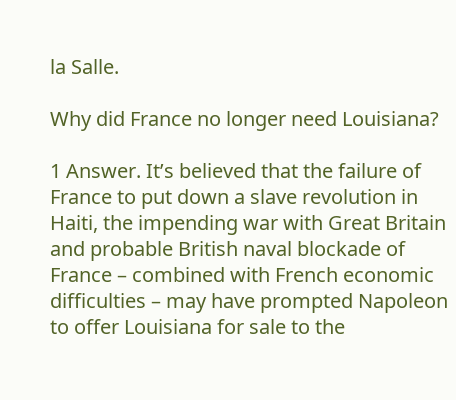la Salle.

Why did France no longer need Louisiana?

1 Answer. It’s believed that the failure of France to put down a slave revolution in Haiti, the impending war with Great Britain and probable British naval blockade of France – combined with French economic difficulties – may have prompted Napoleon to offer Louisiana for sale to the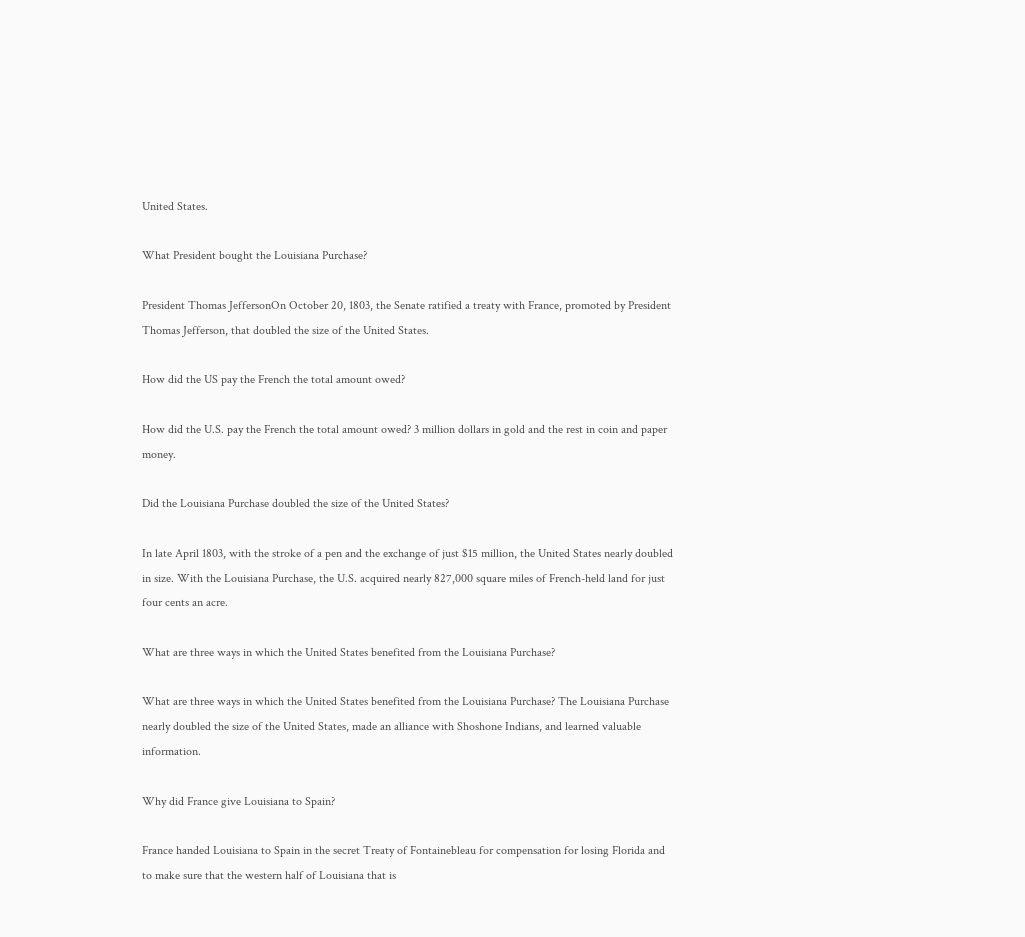United States.

What President bought the Louisiana Purchase?

President Thomas JeffersonOn October 20, 1803, the Senate ratified a treaty with France, promoted by President Thomas Jefferson, that doubled the size of the United States.

How did the US pay the French the total amount owed?

How did the U.S. pay the French the total amount owed? 3 million dollars in gold and the rest in coin and paper money.

Did the Louisiana Purchase doubled the size of the United States?

In late April 1803, with the stroke of a pen and the exchange of just $15 million, the United States nearly doubled in size. With the Louisiana Purchase, the U.S. acquired nearly 827,000 square miles of French-held land for just four cents an acre.

What are three ways in which the United States benefited from the Louisiana Purchase?

What are three ways in which the United States benefited from the Louisiana Purchase? The Louisiana Purchase nearly doubled the size of the United States, made an alliance with Shoshone Indians, and learned valuable information.

Why did France give Louisiana to Spain?

France handed Louisiana to Spain in the secret Treaty of Fontainebleau for compensation for losing Florida and to make sure that the western half of Louisiana that is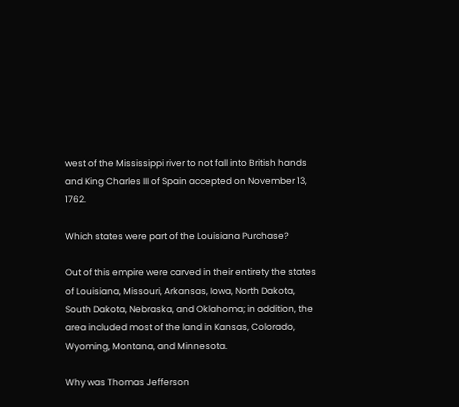west of the Mississippi river to not fall into British hands and King Charles III of Spain accepted on November 13, 1762.

Which states were part of the Louisiana Purchase?

Out of this empire were carved in their entirety the states of Louisiana, Missouri, Arkansas, Iowa, North Dakota, South Dakota, Nebraska, and Oklahoma; in addition, the area included most of the land in Kansas, Colorado, Wyoming, Montana, and Minnesota.

Why was Thomas Jefferson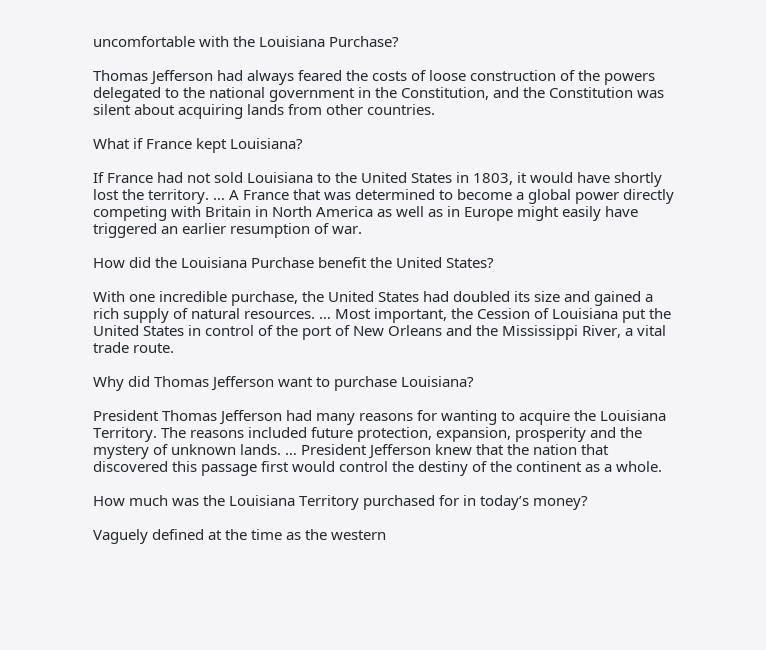uncomfortable with the Louisiana Purchase?

Thomas Jefferson had always feared the costs of loose construction of the powers delegated to the national government in the Constitution, and the Constitution was silent about acquiring lands from other countries.

What if France kept Louisiana?

If France had not sold Louisiana to the United States in 1803, it would have shortly lost the territory. … A France that was determined to become a global power directly competing with Britain in North America as well as in Europe might easily have triggered an earlier resumption of war.

How did the Louisiana Purchase benefit the United States?

With one incredible purchase, the United States had doubled its size and gained a rich supply of natural resources. … Most important, the Cession of Louisiana put the United States in control of the port of New Orleans and the Mississippi River, a vital trade route.

Why did Thomas Jefferson want to purchase Louisiana?

President Thomas Jefferson had many reasons for wanting to acquire the Louisiana Territory. The reasons included future protection, expansion, prosperity and the mystery of unknown lands. … President Jefferson knew that the nation that discovered this passage first would control the destiny of the continent as a whole.

How much was the Louisiana Territory purchased for in today’s money?

Vaguely defined at the time as the western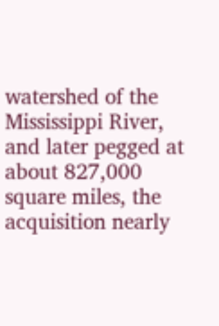watershed of the Mississippi River, and later pegged at about 827,000 square miles, the acquisition nearly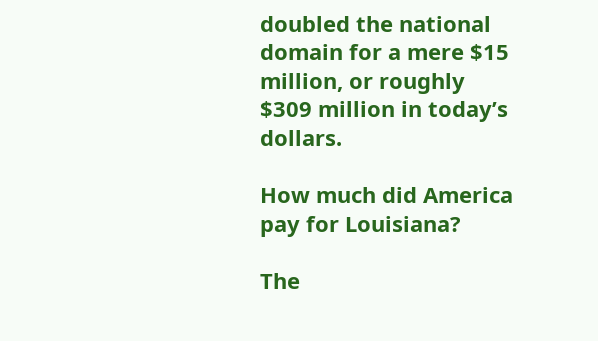doubled the national domain for a mere $15 million, or roughly $309 million in today’s dollars.

How much did America pay for Louisiana?

The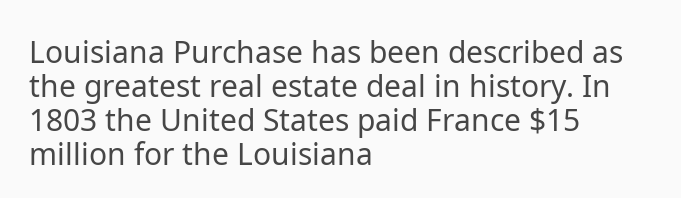Louisiana Purchase has been described as the greatest real estate deal in history. In 1803 the United States paid France $15 million for the Louisiana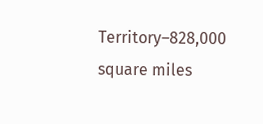Territory–828,000 square miles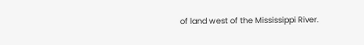of land west of the Mississippi River.